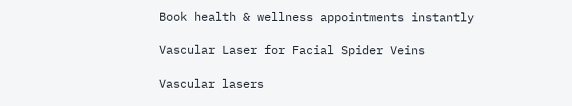Book health & wellness appointments instantly

Vascular Laser for Facial Spider Veins

Vascular lasers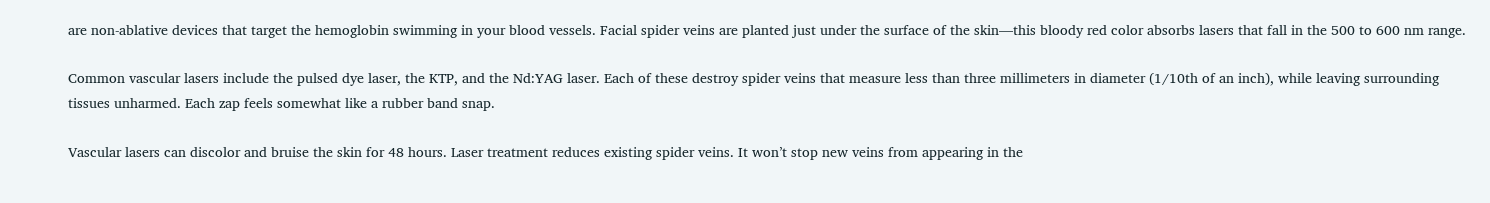are non-ablative devices that target the hemoglobin swimming in your blood vessels. Facial spider veins are planted just under the surface of the skin—this bloody red color absorbs lasers that fall in the 500 to 600 nm range.

Common vascular lasers include the pulsed dye laser, the KTP, and the Nd:YAG laser. Each of these destroy spider veins that measure less than three millimeters in diameter (1/10th of an inch), while leaving surrounding tissues unharmed. Each zap feels somewhat like a rubber band snap.

Vascular lasers can discolor and bruise the skin for 48 hours. Laser treatment reduces existing spider veins. It won’t stop new veins from appearing in the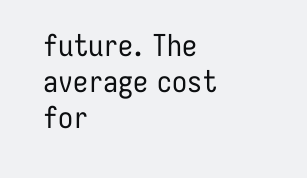future. The average cost for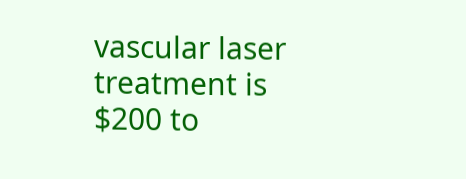vascular laser treatment is $200 to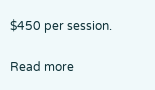$450 per session.

Read more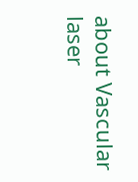about Vascular laser